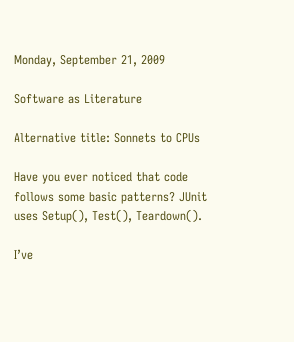Monday, September 21, 2009

Software as Literature

Alternative title: Sonnets to CPUs

Have you ever noticed that code follows some basic patterns? JUnit uses Setup(), Test(), Teardown().

I’ve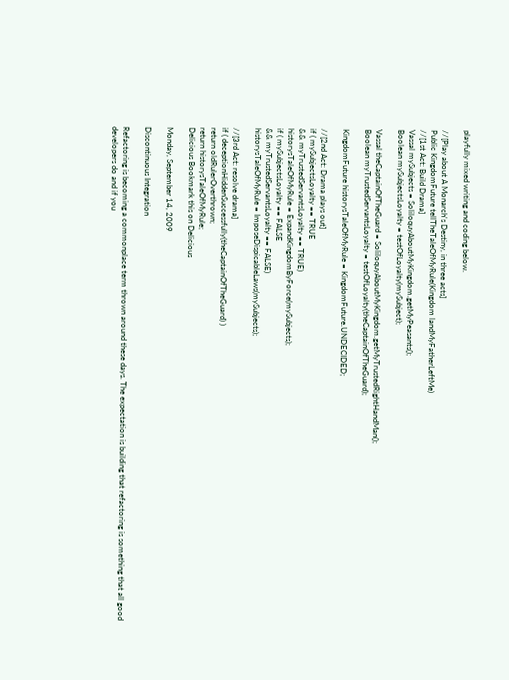playfully mixed writing and coding below.

//[Play about A Monarch's Destiny, in three acts]
Public KingdomFuture tellTheTaleOfMyRule(Kingdom landMyFatherLeftMe)
//[1st Act: Build Drama]
Vassal mySubjects = SoliloquyAboutMyKingdom.getMyPeasants();
Boolean mySubjectsLoyalty = testOfLoyalty(mySubject);

Vassal theCaptainOfTheGuard = SoliloquyAboutMyKingdom.getMyTrustedRightHandMan();
Boolean myTrustedServantsLoyalty = testOfLoyalty(theCaptainOfTheGuard);

KingdomFuture historysTaleOfMyRule = KingdomFuture.UNDECIDED;

//[2nd Act: Drama plays out]
if ( mySubjectsLoyalty == TRUE
&& myTrustedServantsLoyalty == TRUE)
historysTaleOfMyRule = ExpandKingdomByForce(mySubjects);
if ( mySubjectsLoyalty == FALSE
&& myTrustedServantsLoyalty == FALSE)
historysTaleOfMyRule = ImposeDispicableLaws(mySubjects);

//[3rd Act: resolve drama]
if ( deceptionHiddenSuccessfully(theCaptainOfTheGuard) )
return oldRulerOverthrown;
return historysTaleOfMyRule;
Delicious Bookmark this on Delicious

Monday, September 14, 2009

Discontinuous Integration

Refactoring is becoming a commonplace term thrown around these days. The expectation is building that refactoring is something that all good developers do and if you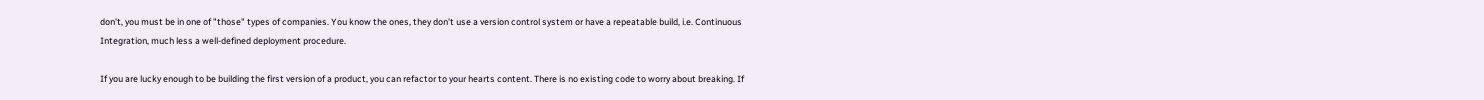don't, you must be in one of "those" types of companies. You know the ones, they don't use a version control system or have a repeatable build, i.e. Continuous Integration, much less a well-defined deployment procedure.

If you are lucky enough to be building the first version of a product, you can refactor to your hearts content. There is no existing code to worry about breaking. If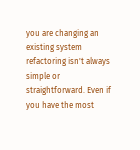you are changing an existing system refactoring isn't always simple or straightforward. Even if you have the most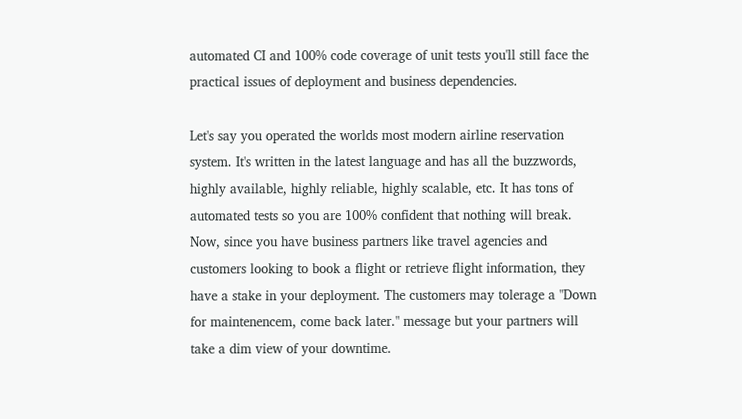automated CI and 100% code coverage of unit tests you'll still face the practical issues of deployment and business dependencies.

Let's say you operated the worlds most modern airline reservation system. It's written in the latest language and has all the buzzwords, highly available, highly reliable, highly scalable, etc. It has tons of automated tests so you are 100% confident that nothing will break. Now, since you have business partners like travel agencies and customers looking to book a flight or retrieve flight information, they have a stake in your deployment. The customers may tolerage a "Down for maintenencem, come back later." message but your partners will take a dim view of your downtime.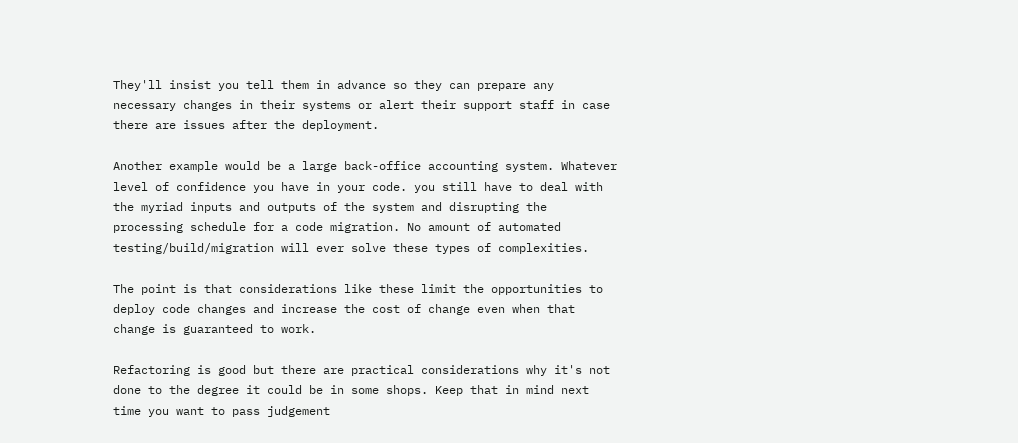They'll insist you tell them in advance so they can prepare any necessary changes in their systems or alert their support staff in case there are issues after the deployment.

Another example would be a large back-office accounting system. Whatever level of confidence you have in your code. you still have to deal with the myriad inputs and outputs of the system and disrupting the processing schedule for a code migration. No amount of automated testing/build/migration will ever solve these types of complexities.

The point is that considerations like these limit the opportunities to deploy code changes and increase the cost of change even when that change is guaranteed to work.

Refactoring is good but there are practical considerations why it's not done to the degree it could be in some shops. Keep that in mind next time you want to pass judgement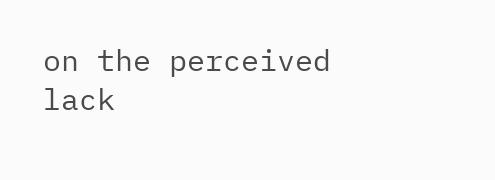on the perceived lack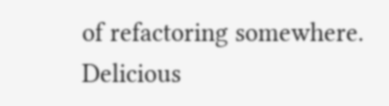of refactoring somewhere.
Delicious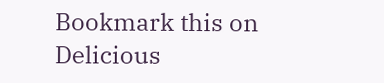Bookmark this on Delicious